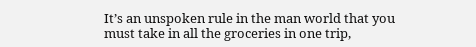It’s an unspoken rule in the man world that you must take in all the groceries in one trip,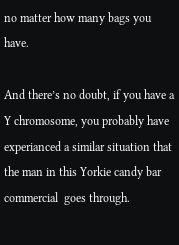no matter how many bags you have.

And there’s no doubt, if you have a Y chromosome, you probably have experianced a similar situation that the man in this Yorkie candy bar commercial  goes through.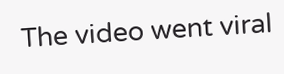The video went viral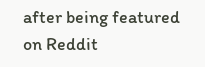after being featured on Reddit